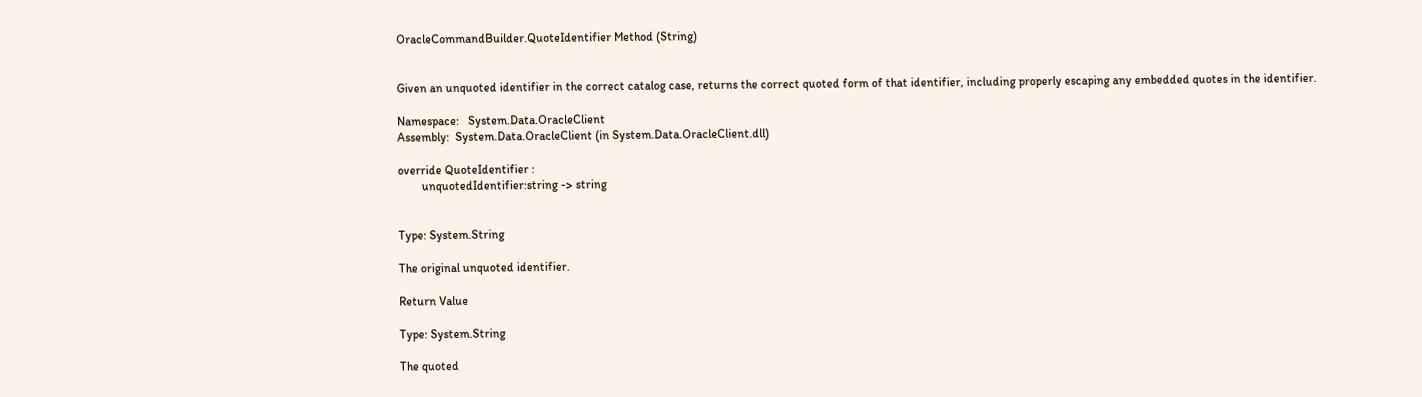OracleCommandBuilder.QuoteIdentifier Method (String)


Given an unquoted identifier in the correct catalog case, returns the correct quoted form of that identifier, including properly escaping any embedded quotes in the identifier.

Namespace:   System.Data.OracleClient
Assembly:  System.Data.OracleClient (in System.Data.OracleClient.dll)

override QuoteIdentifier :
        unquotedIdentifier:string -> string


Type: System.String

The original unquoted identifier.

Return Value

Type: System.String

The quoted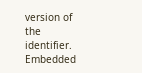version of the identifier. Embedded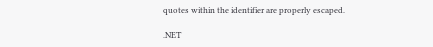quotes within the identifier are properly escaped.

.NET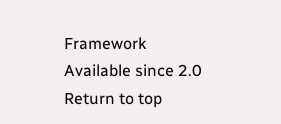Framework
Available since 2.0
Return to top